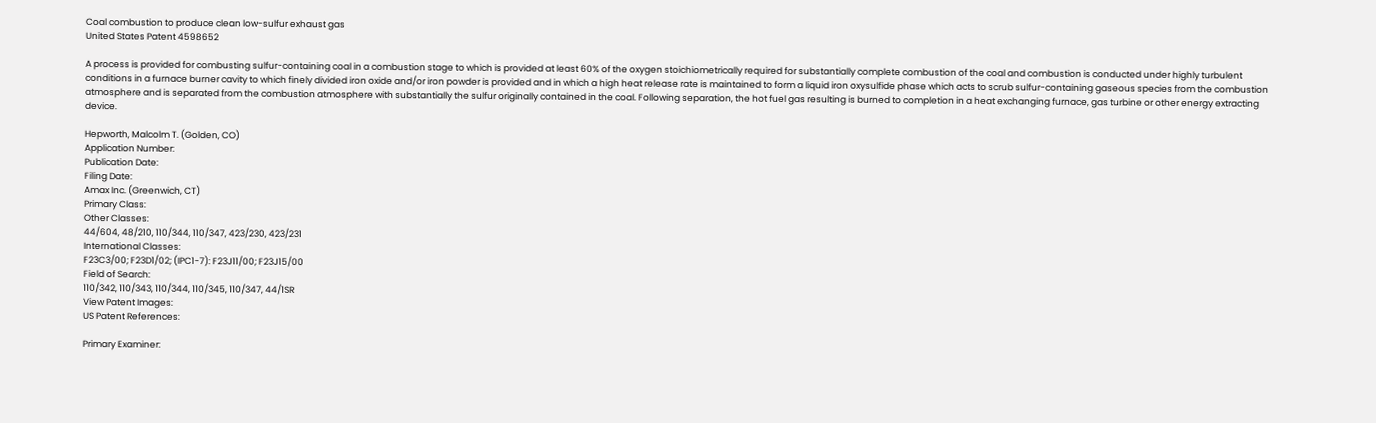Coal combustion to produce clean low-sulfur exhaust gas
United States Patent 4598652

A process is provided for combusting sulfur-containing coal in a combustion stage to which is provided at least 60% of the oxygen stoichiometrically required for substantially complete combustion of the coal and combustion is conducted under highly turbulent conditions in a furnace burner cavity to which finely divided iron oxide and/or iron powder is provided and in which a high heat release rate is maintained to form a liquid iron oxysulfide phase which acts to scrub sulfur-containing gaseous species from the combustion atmosphere and is separated from the combustion atmosphere with substantially the sulfur originally contained in the coal. Following separation, the hot fuel gas resulting is burned to completion in a heat exchanging furnace, gas turbine or other energy extracting device.

Hepworth, Malcolm T. (Golden, CO)
Application Number:
Publication Date:
Filing Date:
Amax Inc. (Greenwich, CT)
Primary Class:
Other Classes:
44/604, 48/210, 110/344, 110/347, 423/230, 423/231
International Classes:
F23C3/00; F23D1/02; (IPC1-7): F23J11/00; F23J15/00
Field of Search:
110/342, 110/343, 110/344, 110/345, 110/347, 44/1SR
View Patent Images:
US Patent References:

Primary Examiner: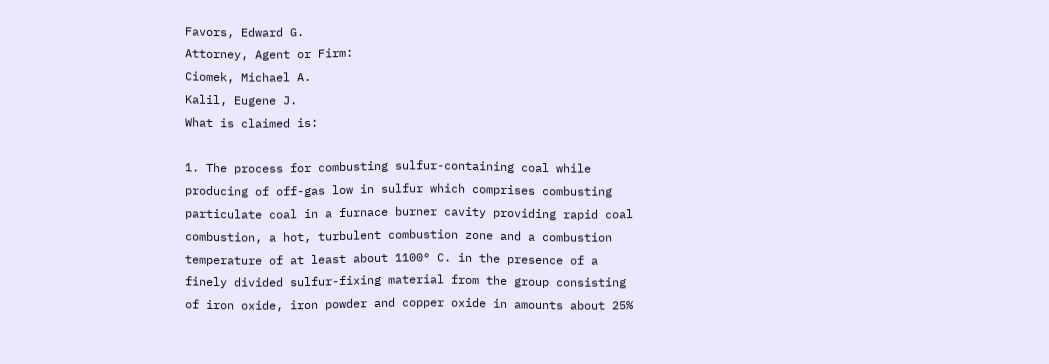Favors, Edward G.
Attorney, Agent or Firm:
Ciomek, Michael A.
Kalil, Eugene J.
What is claimed is:

1. The process for combusting sulfur-containing coal while producing of off-gas low in sulfur which comprises combusting particulate coal in a furnace burner cavity providing rapid coal combustion, a hot, turbulent combustion zone and a combustion temperature of at least about 1100° C. in the presence of a finely divided sulfur-fixing material from the group consisting of iron oxide, iron powder and copper oxide in amounts about 25%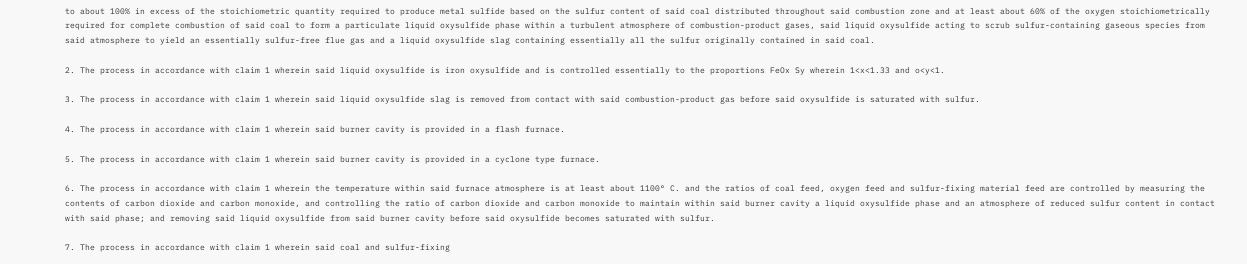to about 100% in excess of the stoichiometric quantity required to produce metal sulfide based on the sulfur content of said coal distributed throughout said combustion zone and at least about 60% of the oxygen stoichiometrically required for complete combustion of said coal to form a particulate liquid oxysulfide phase within a turbulent atmosphere of combustion-product gases, said liquid oxysulfide acting to scrub sulfur-containing gaseous species from said atmosphere to yield an essentially sulfur-free flue gas and a liquid oxysulfide slag containing essentially all the sulfur originally contained in said coal.

2. The process in accordance with claim 1 wherein said liquid oxysulfide is iron oxysulfide and is controlled essentially to the proportions FeOx Sy wherein 1<x<1.33 and o<y<1.

3. The process in accordance with claim 1 wherein said liquid oxysulfide slag is removed from contact with said combustion-product gas before said oxysulfide is saturated with sulfur.

4. The process in accordance with claim 1 wherein said burner cavity is provided in a flash furnace.

5. The process in accordance with claim 1 wherein said burner cavity is provided in a cyclone type furnace.

6. The process in accordance with claim 1 wherein the temperature within said furnace atmosphere is at least about 1100° C. and the ratios of coal feed, oxygen feed and sulfur-fixing material feed are controlled by measuring the contents of carbon dioxide and carbon monoxide, and controlling the ratio of carbon dioxide and carbon monoxide to maintain within said burner cavity a liquid oxysulfide phase and an atmosphere of reduced sulfur content in contact with said phase; and removing said liquid oxysulfide from said burner cavity before said oxysulfide becomes saturated with sulfur.

7. The process in accordance with claim 1 wherein said coal and sulfur-fixing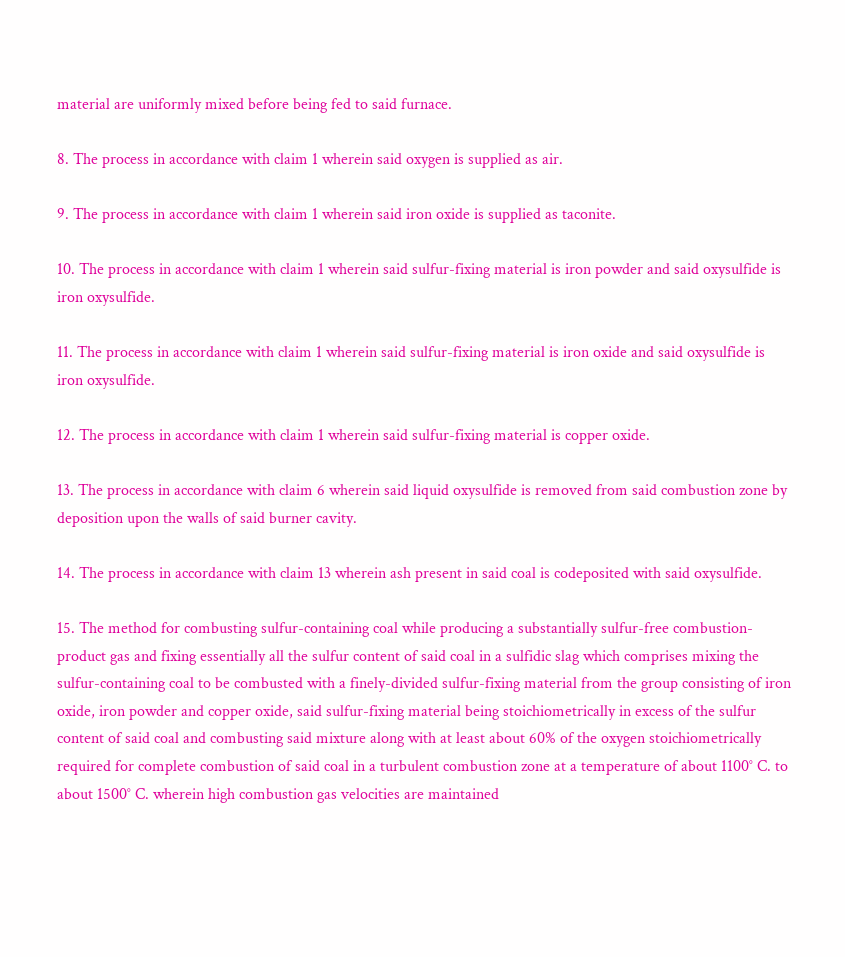material are uniformly mixed before being fed to said furnace.

8. The process in accordance with claim 1 wherein said oxygen is supplied as air.

9. The process in accordance with claim 1 wherein said iron oxide is supplied as taconite.

10. The process in accordance with claim 1 wherein said sulfur-fixing material is iron powder and said oxysulfide is iron oxysulfide.

11. The process in accordance with claim 1 wherein said sulfur-fixing material is iron oxide and said oxysulfide is iron oxysulfide.

12. The process in accordance with claim 1 wherein said sulfur-fixing material is copper oxide.

13. The process in accordance with claim 6 wherein said liquid oxysulfide is removed from said combustion zone by deposition upon the walls of said burner cavity.

14. The process in accordance with claim 13 wherein ash present in said coal is codeposited with said oxysulfide.

15. The method for combusting sulfur-containing coal while producing a substantially sulfur-free combustion-product gas and fixing essentially all the sulfur content of said coal in a sulfidic slag which comprises mixing the sulfur-containing coal to be combusted with a finely-divided sulfur-fixing material from the group consisting of iron oxide, iron powder and copper oxide, said sulfur-fixing material being stoichiometrically in excess of the sulfur content of said coal and combusting said mixture along with at least about 60% of the oxygen stoichiometrically required for complete combustion of said coal in a turbulent combustion zone at a temperature of about 1100° C. to about 1500° C. wherein high combustion gas velocities are maintained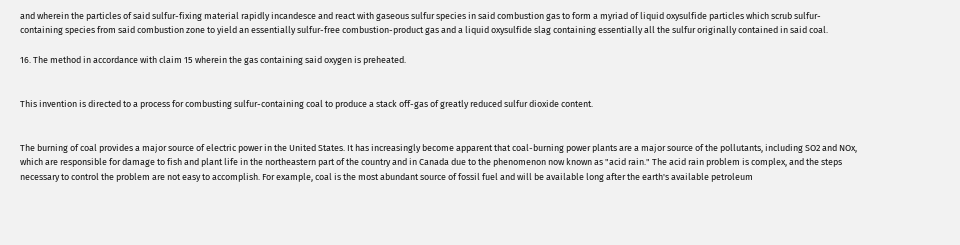and wherein the particles of said sulfur-fixing material rapidly incandesce and react with gaseous sulfur species in said combustion gas to form a myriad of liquid oxysulfide particles which scrub sulfur-containing species from said combustion zone to yield an essentially sulfur-free combustion-product gas and a liquid oxysulfide slag containing essentially all the sulfur originally contained in said coal.

16. The method in accordance with claim 15 wherein the gas containing said oxygen is preheated.


This invention is directed to a process for combusting sulfur-containing coal to produce a stack off-gas of greatly reduced sulfur dioxide content.


The burning of coal provides a major source of electric power in the United States. It has increasingly become apparent that coal-burning power plants are a major source of the pollutants, including SO2 and NOx, which are responsible for damage to fish and plant life in the northeastern part of the country and in Canada due to the phenomenon now known as "acid rain." The acid rain problem is complex, and the steps necessary to control the problem are not easy to accomplish. For example, coal is the most abundant source of fossil fuel and will be available long after the earth's available petroleum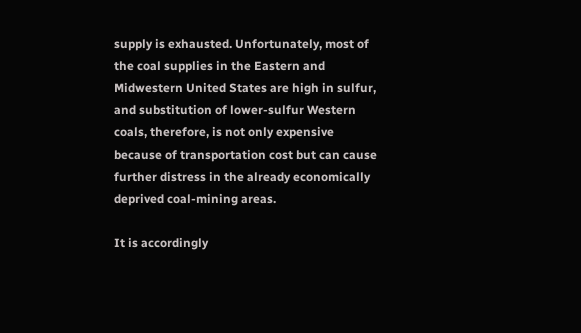supply is exhausted. Unfortunately, most of the coal supplies in the Eastern and Midwestern United States are high in sulfur, and substitution of lower-sulfur Western coals, therefore, is not only expensive because of transportation cost but can cause further distress in the already economically deprived coal-mining areas.

It is accordingly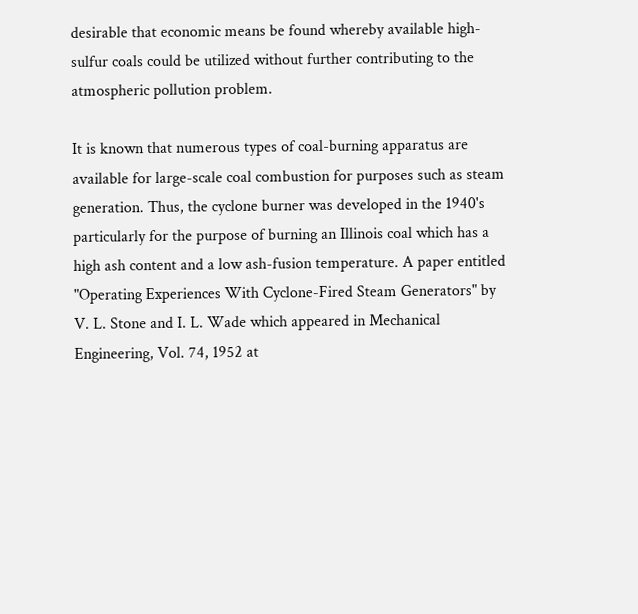desirable that economic means be found whereby available high-sulfur coals could be utilized without further contributing to the atmospheric pollution problem.

It is known that numerous types of coal-burning apparatus are available for large-scale coal combustion for purposes such as steam generation. Thus, the cyclone burner was developed in the 1940's particularly for the purpose of burning an Illinois coal which has a high ash content and a low ash-fusion temperature. A paper entitled "Operating Experiences With Cyclone-Fired Steam Generators" by V. L. Stone and I. L. Wade which appeared in Mechanical Engineering, Vol. 74, 1952 at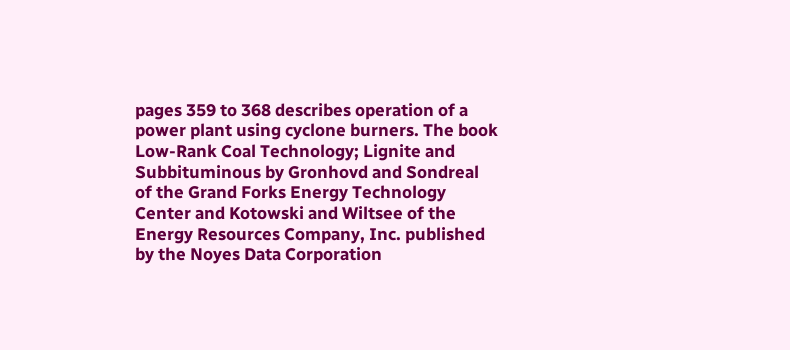pages 359 to 368 describes operation of a power plant using cyclone burners. The book Low-Rank Coal Technology; Lignite and Subbituminous by Gronhovd and Sondreal of the Grand Forks Energy Technology Center and Kotowski and Wiltsee of the Energy Resources Company, Inc. published by the Noyes Data Corporation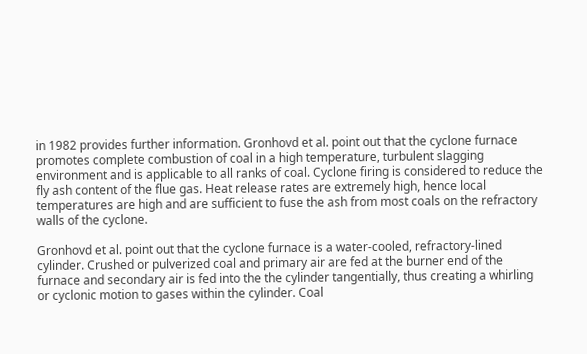in 1982 provides further information. Gronhovd et al. point out that the cyclone furnace promotes complete combustion of coal in a high temperature, turbulent slagging environment and is applicable to all ranks of coal. Cyclone firing is considered to reduce the fly ash content of the flue gas. Heat release rates are extremely high, hence local temperatures are high and are sufficient to fuse the ash from most coals on the refractory walls of the cyclone.

Gronhovd et al. point out that the cyclone furnace is a water-cooled, refractory-lined cylinder. Crushed or pulverized coal and primary air are fed at the burner end of the furnace and secondary air is fed into the the cylinder tangentially, thus creating a whirling or cyclonic motion to gases within the cylinder. Coal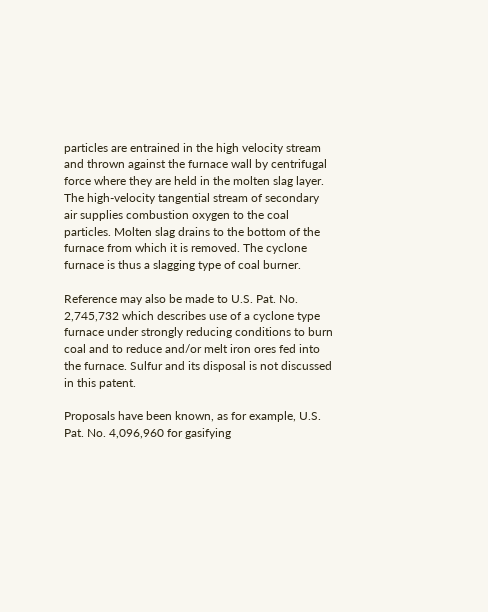particles are entrained in the high velocity stream and thrown against the furnace wall by centrifugal force where they are held in the molten slag layer. The high-velocity tangential stream of secondary air supplies combustion oxygen to the coal particles. Molten slag drains to the bottom of the furnace from which it is removed. The cyclone furnace is thus a slagging type of coal burner.

Reference may also be made to U.S. Pat. No. 2,745,732 which describes use of a cyclone type furnace under strongly reducing conditions to burn coal and to reduce and/or melt iron ores fed into the furnace. Sulfur and its disposal is not discussed in this patent.

Proposals have been known, as for example, U.S. Pat. No. 4,096,960 for gasifying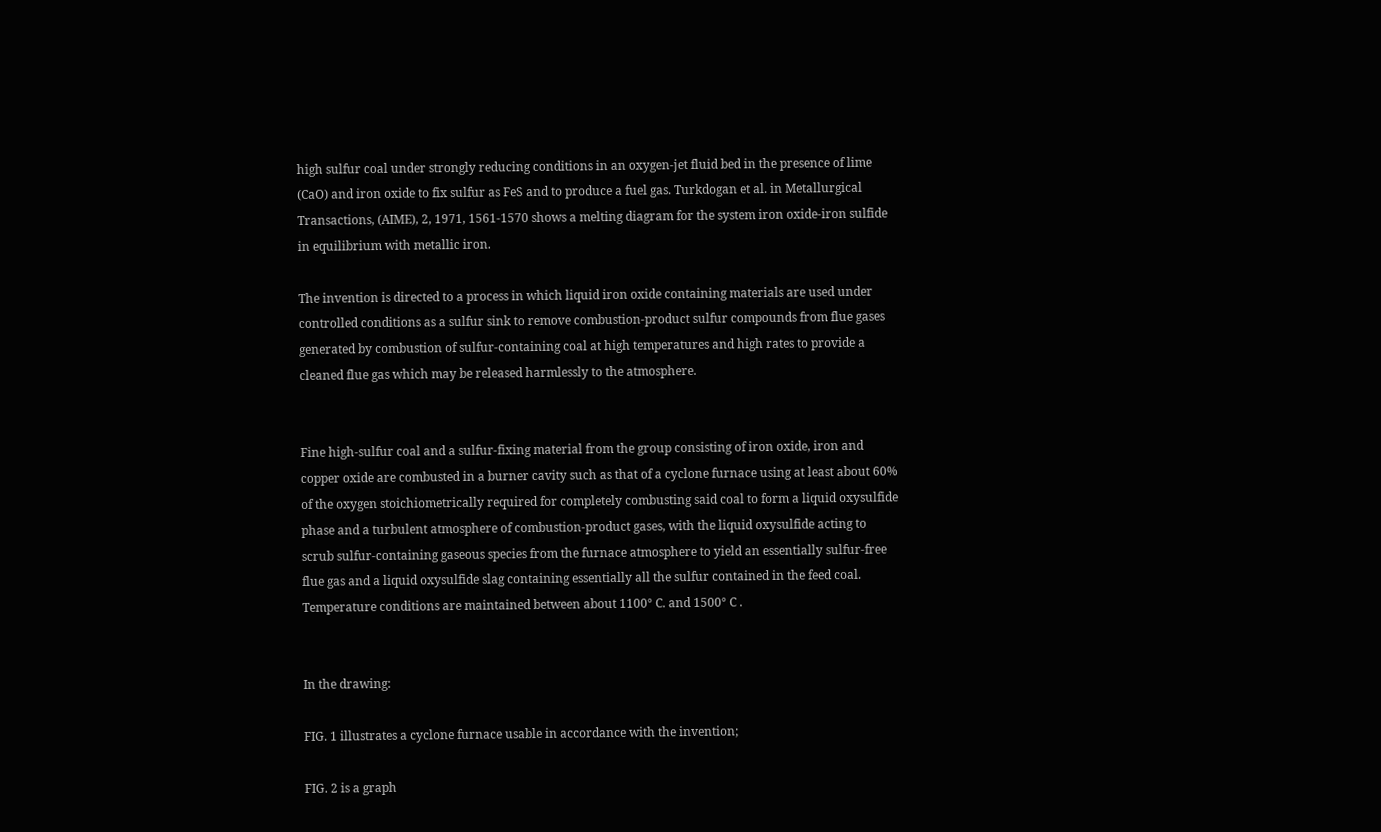high sulfur coal under strongly reducing conditions in an oxygen-jet fluid bed in the presence of lime (CaO) and iron oxide to fix sulfur as FeS and to produce a fuel gas. Turkdogan et al. in Metallurgical Transactions, (AIME), 2, 1971, 1561-1570 shows a melting diagram for the system iron oxide-iron sulfide in equilibrium with metallic iron.

The invention is directed to a process in which liquid iron oxide containing materials are used under controlled conditions as a sulfur sink to remove combustion-product sulfur compounds from flue gases generated by combustion of sulfur-containing coal at high temperatures and high rates to provide a cleaned flue gas which may be released harmlessly to the atmosphere.


Fine high-sulfur coal and a sulfur-fixing material from the group consisting of iron oxide, iron and copper oxide are combusted in a burner cavity such as that of a cyclone furnace using at least about 60% of the oxygen stoichiometrically required for completely combusting said coal to form a liquid oxysulfide phase and a turbulent atmosphere of combustion-product gases, with the liquid oxysulfide acting to scrub sulfur-containing gaseous species from the furnace atmosphere to yield an essentially sulfur-free flue gas and a liquid oxysulfide slag containing essentially all the sulfur contained in the feed coal. Temperature conditions are maintained between about 1100° C. and 1500° C .


In the drawing:

FIG. 1 illustrates a cyclone furnace usable in accordance with the invention;

FIG. 2 is a graph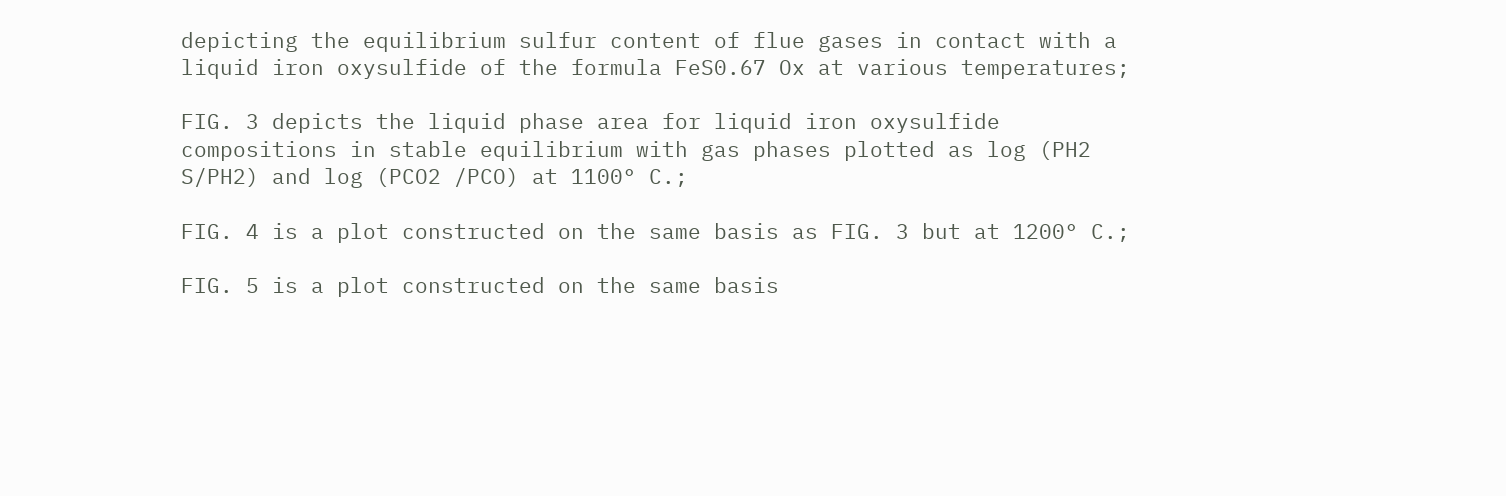depicting the equilibrium sulfur content of flue gases in contact with a liquid iron oxysulfide of the formula FeS0.67 Ox at various temperatures;

FIG. 3 depicts the liquid phase area for liquid iron oxysulfide compositions in stable equilibrium with gas phases plotted as log (PH2 S/PH2) and log (PCO2 /PCO) at 1100° C.;

FIG. 4 is a plot constructed on the same basis as FIG. 3 but at 1200° C.;

FIG. 5 is a plot constructed on the same basis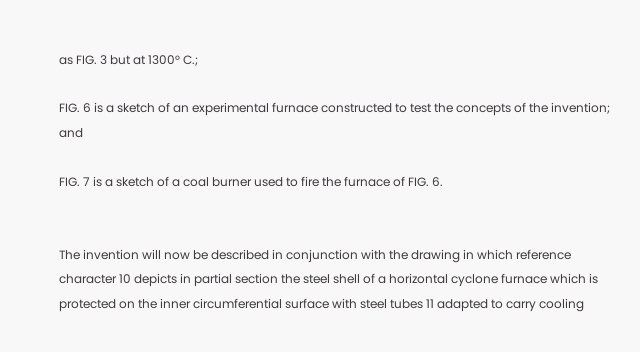as FIG. 3 but at 1300° C.;

FIG. 6 is a sketch of an experimental furnace constructed to test the concepts of the invention; and

FIG. 7 is a sketch of a coal burner used to fire the furnace of FIG. 6.


The invention will now be described in conjunction with the drawing in which reference character 10 depicts in partial section the steel shell of a horizontal cyclone furnace which is protected on the inner circumferential surface with steel tubes 11 adapted to carry cooling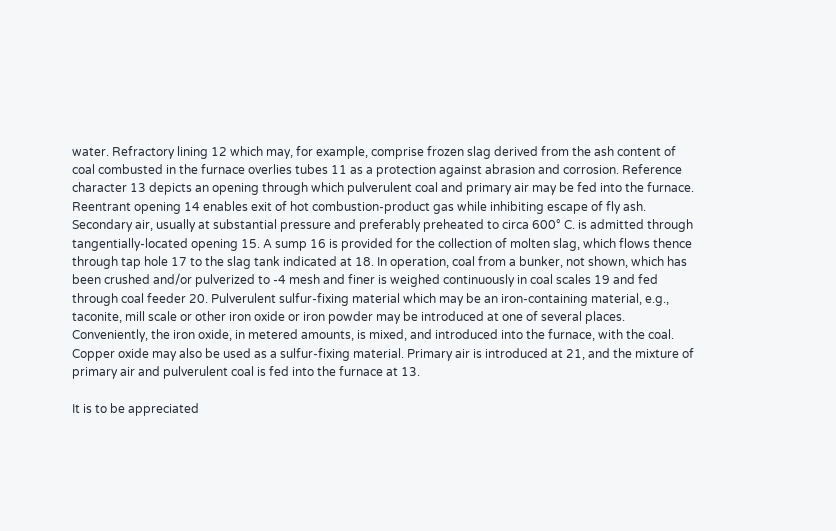water. Refractory lining 12 which may, for example, comprise frozen slag derived from the ash content of coal combusted in the furnace overlies tubes 11 as a protection against abrasion and corrosion. Reference character 13 depicts an opening through which pulverulent coal and primary air may be fed into the furnace. Reentrant opening 14 enables exit of hot combustion-product gas while inhibiting escape of fly ash. Secondary air, usually at substantial pressure and preferably preheated to circa 600° C. is admitted through tangentially-located opening 15. A sump 16 is provided for the collection of molten slag, which flows thence through tap hole 17 to the slag tank indicated at 18. In operation, coal from a bunker, not shown, which has been crushed and/or pulverized to -4 mesh and finer is weighed continuously in coal scales 19 and fed through coal feeder 20. Pulverulent sulfur-fixing material which may be an iron-containing material, e.g., taconite, mill scale or other iron oxide or iron powder may be introduced at one of several places. Conveniently, the iron oxide, in metered amounts, is mixed, and introduced into the furnace, with the coal. Copper oxide may also be used as a sulfur-fixing material. Primary air is introduced at 21, and the mixture of primary air and pulverulent coal is fed into the furnace at 13.

It is to be appreciated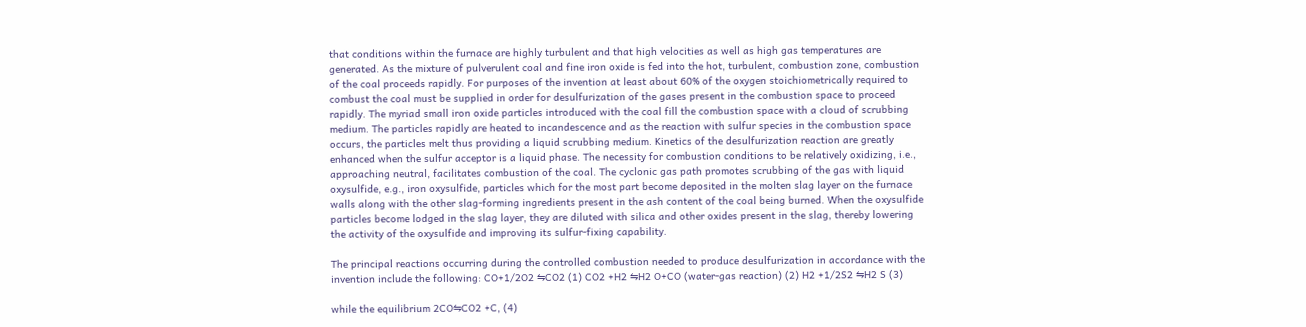that conditions within the furnace are highly turbulent and that high velocities as well as high gas temperatures are generated. As the mixture of pulverulent coal and fine iron oxide is fed into the hot, turbulent, combustion zone, combustion of the coal proceeds rapidly. For purposes of the invention at least about 60% of the oxygen stoichiometrically required to combust the coal must be supplied in order for desulfurization of the gases present in the combustion space to proceed rapidly. The myriad small iron oxide particles introduced with the coal fill the combustion space with a cloud of scrubbing medium. The particles rapidly are heated to incandescence and as the reaction with sulfur species in the combustion space occurs, the particles melt thus providing a liquid scrubbing medium. Kinetics of the desulfurization reaction are greatly enhanced when the sulfur acceptor is a liquid phase. The necessity for combustion conditions to be relatively oxidizing, i.e., approaching neutral, facilitates combustion of the coal. The cyclonic gas path promotes scrubbing of the gas with liquid oxysulfide, e.g., iron oxysulfide, particles which for the most part become deposited in the molten slag layer on the furnace walls along with the other slag-forming ingredients present in the ash content of the coal being burned. When the oxysulfide particles become lodged in the slag layer, they are diluted with silica and other oxides present in the slag, thereby lowering the activity of the oxysulfide and improving its sulfur-fixing capability.

The principal reactions occurring during the controlled combustion needed to produce desulfurization in accordance with the invention include the following: CO+1/2O2 ⇋CO2 (1) CO2 +H2 ⇋H2 O+CO (water-gas reaction) (2) H2 +1/2S2 ⇋H2 S (3)

while the equilibrium 2CO⇋CO2 +C, (4)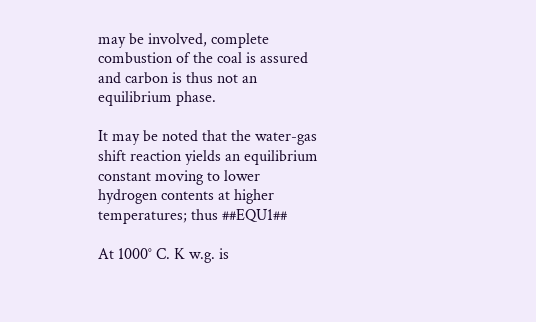may be involved, complete combustion of the coal is assured and carbon is thus not an equilibrium phase.

It may be noted that the water-gas shift reaction yields an equilibrium constant moving to lower hydrogen contents at higher temperatures; thus ##EQU1##

At 1000° C. K w.g. is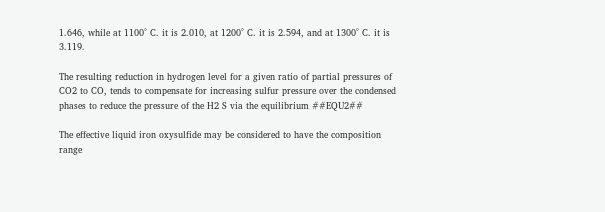1.646, while at 1100° C. it is 2.010, at 1200° C. it is 2.594, and at 1300° C. it is 3.119.

The resulting reduction in hydrogen level for a given ratio of partial pressures of CO2 to CO, tends to compensate for increasing sulfur pressure over the condensed phases to reduce the pressure of the H2 S via the equilibrium ##EQU2##

The effective liquid iron oxysulfide may be considered to have the composition range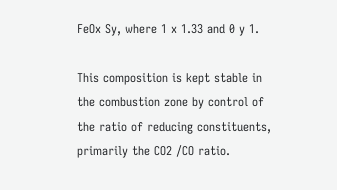FeOx Sy, where 1 x 1.33 and 0 y 1.

This composition is kept stable in the combustion zone by control of the ratio of reducing constituents, primarily the CO2 /CO ratio.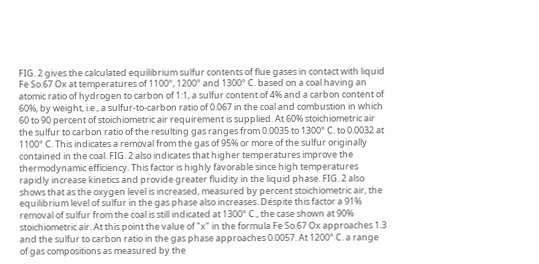FIG. 2 gives the calculated equilibrium sulfur contents of flue gases in contact with liquid Fe So.67 Ox at temperatures of 1100°, 1200° and 1300° C. based on a coal having an atomic ratio of hydrogen to carbon of 1:1, a sulfur content of 4% and a carbon content of 60%, by weight, i.e., a sulfur-to-carbon ratio of 0.067 in the coal and combustion in which 60 to 90 percent of stoichiometric air requirement is supplied. At 60% stoichiometric air the sulfur to carbon ratio of the resulting gas ranges from 0.0035 to 1300° C. to 0.0032 at 1100° C. This indicates a removal from the gas of 95% or more of the sulfur originally contained in the coal. FIG. 2 also indicates that higher temperatures improve the thermodynamic efficiency. This factor is highly favorable since high temperatures rapidly increase kinetics and provide greater fluidity in the liquid phase. FIG. 2 also shows that as the oxygen level is increased, measured by percent stoichiometric air, the equilibrium level of sulfur in the gas phase also increases. Despite this factor a 91% removal of sulfur from the coal is still indicated at 1300° C., the case shown at 90% stoichiometric air. At this point the value of "x" in the formula Fe So.67 Ox approaches 1.3 and the sulfur to carbon ratio in the gas phase approaches 0.0057. At 1200° C. a range of gas compositions as measured by the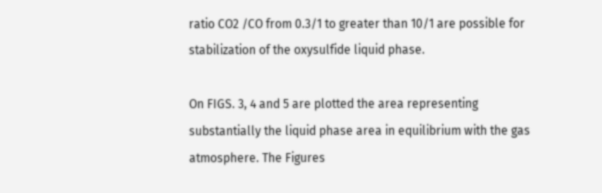ratio CO2 /CO from 0.3/1 to greater than 10/1 are possible for stabilization of the oxysulfide liquid phase.

On FIGS. 3, 4 and 5 are plotted the area representing substantially the liquid phase area in equilibrium with the gas atmosphere. The Figures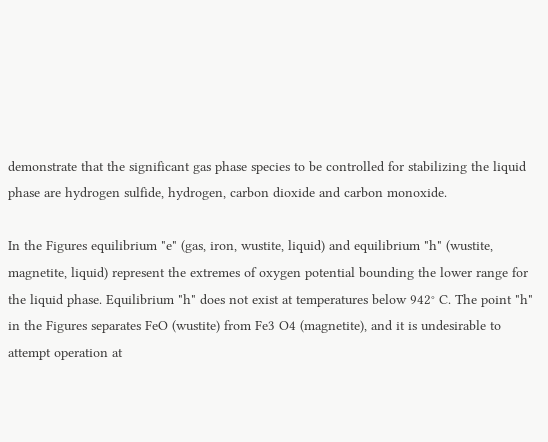demonstrate that the significant gas phase species to be controlled for stabilizing the liquid phase are hydrogen sulfide, hydrogen, carbon dioxide and carbon monoxide.

In the Figures equilibrium "e" (gas, iron, wustite, liquid) and equilibrium "h" (wustite, magnetite, liquid) represent the extremes of oxygen potential bounding the lower range for the liquid phase. Equilibrium "h" does not exist at temperatures below 942° C. The point "h" in the Figures separates FeO (wustite) from Fe3 O4 (magnetite), and it is undesirable to attempt operation at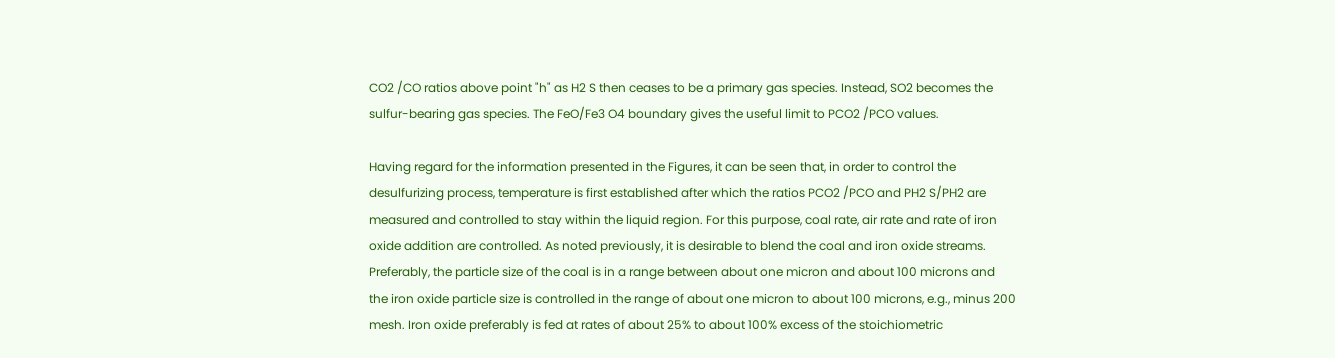CO2 /CO ratios above point "h" as H2 S then ceases to be a primary gas species. Instead, SO2 becomes the sulfur-bearing gas species. The FeO/Fe3 O4 boundary gives the useful limit to PCO2 /PCO values.

Having regard for the information presented in the Figures, it can be seen that, in order to control the desulfurizing process, temperature is first established after which the ratios PCO2 /PCO and PH2 S/PH2 are measured and controlled to stay within the liquid region. For this purpose, coal rate, air rate and rate of iron oxide addition are controlled. As noted previously, it is desirable to blend the coal and iron oxide streams. Preferably, the particle size of the coal is in a range between about one micron and about 100 microns and the iron oxide particle size is controlled in the range of about one micron to about 100 microns, e.g., minus 200 mesh. Iron oxide preferably is fed at rates of about 25% to about 100% excess of the stoichiometric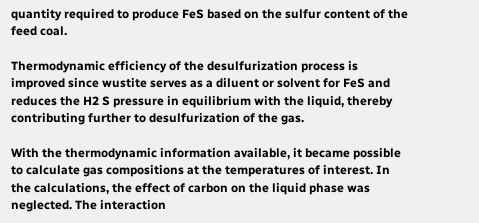quantity required to produce FeS based on the sulfur content of the feed coal.

Thermodynamic efficiency of the desulfurization process is improved since wustite serves as a diluent or solvent for FeS and reduces the H2 S pressure in equilibrium with the liquid, thereby contributing further to desulfurization of the gas.

With the thermodynamic information available, it became possible to calculate gas compositions at the temperatures of interest. In the calculations, the effect of carbon on the liquid phase was neglected. The interaction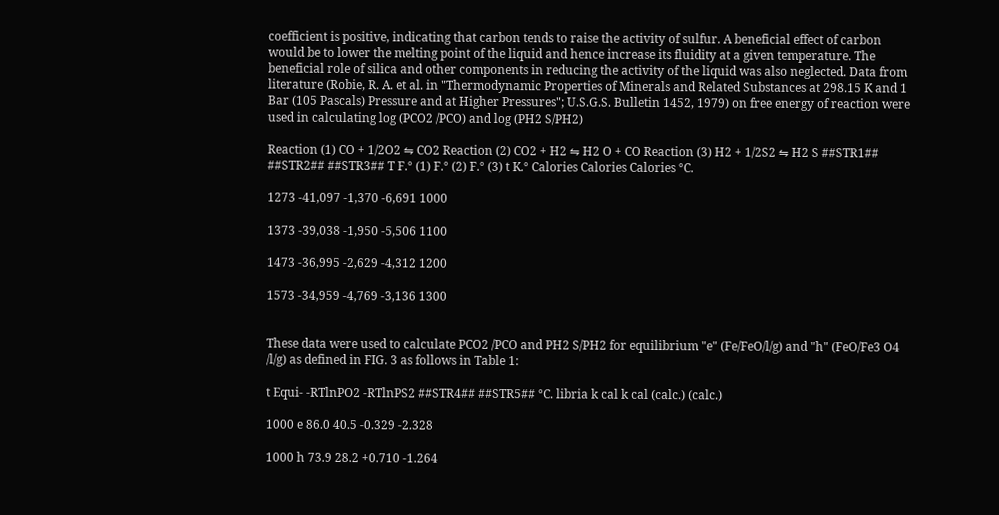coefficient is positive, indicating that carbon tends to raise the activity of sulfur. A beneficial effect of carbon would be to lower the melting point of the liquid and hence increase its fluidity at a given temperature. The beneficial role of silica and other components in reducing the activity of the liquid was also neglected. Data from literature (Robie, R. A. et al. in "Thermodynamic Properties of Minerals and Related Substances at 298.15 K and 1 Bar (105 Pascals) Pressure and at Higher Pressures"; U.S.G.S. Bulletin 1452, 1979) on free energy of reaction were used in calculating log (PCO2 /PCO) and log (PH2 S/PH2)

Reaction (1) CO + 1/2O2 ⇋ CO2 Reaction (2) CO2 + H2 ⇋ H2 O + CO Reaction (3) H2 + 1/2S2 ⇋ H2 S ##STR1## ##STR2## ##STR3## T F.° (1) F.° (2) F.° (3) t K.° Calories Calories Calories °C.

1273 -41,097 -1,370 -6,691 1000

1373 -39,038 -1,950 -5,506 1100

1473 -36,995 -2,629 -4,312 1200

1573 -34,959 -4,769 -3,136 1300


These data were used to calculate PCO2 /PCO and PH2 S/PH2 for equilibrium "e" (Fe/FeO/l/g) and "h" (FeO/Fe3 O4 /l/g) as defined in FIG. 3 as follows in Table 1:

t Equi- -RTlnPO2 -RTlnPS2 ##STR4## ##STR5## °C. libria k cal k cal (calc.) (calc.)

1000 e 86.0 40.5 -0.329 -2.328

1000 h 73.9 28.2 +0.710 -1.264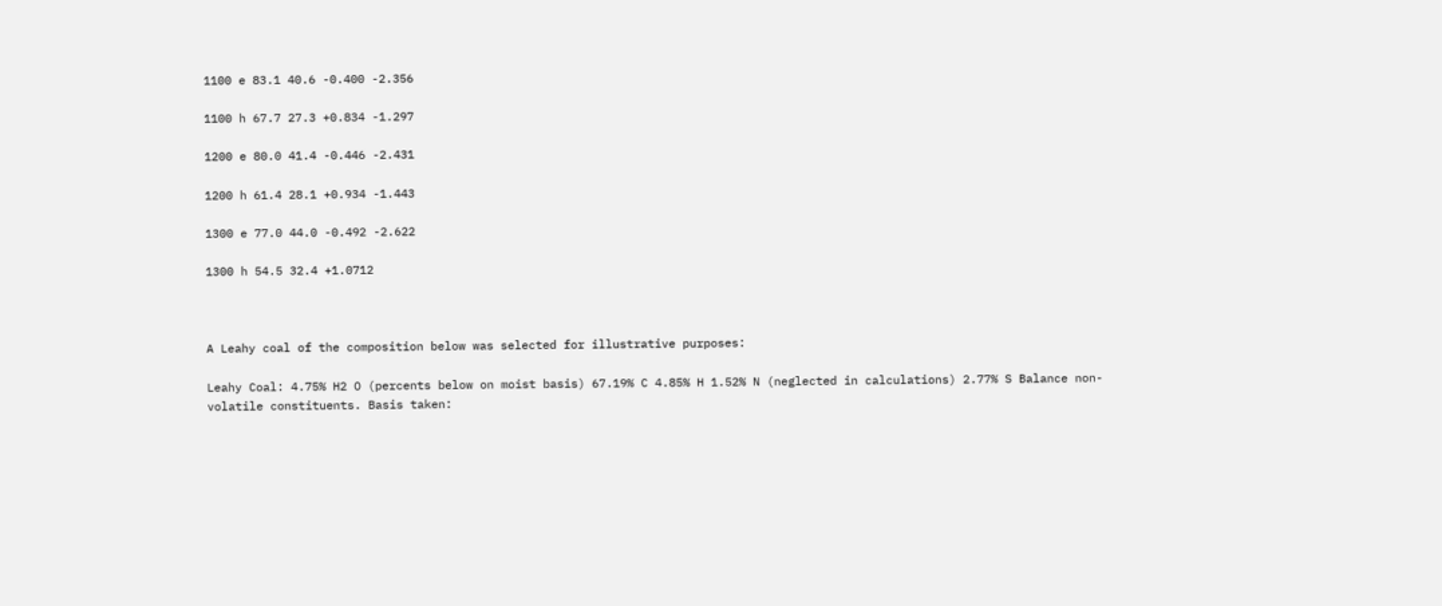1100 e 83.1 40.6 -0.400 -2.356

1100 h 67.7 27.3 +0.834 -1.297

1200 e 80.0 41.4 -0.446 -2.431

1200 h 61.4 28.1 +0.934 -1.443

1300 e 77.0 44.0 -0.492 -2.622

1300 h 54.5 32.4 +1.0712



A Leahy coal of the composition below was selected for illustrative purposes:

Leahy Coal: 4.75% H2 O (percents below on moist basis) 67.19% C 4.85% H 1.52% N (neglected in calculations) 2.77% S Balance non-volatile constituents. Basis taken: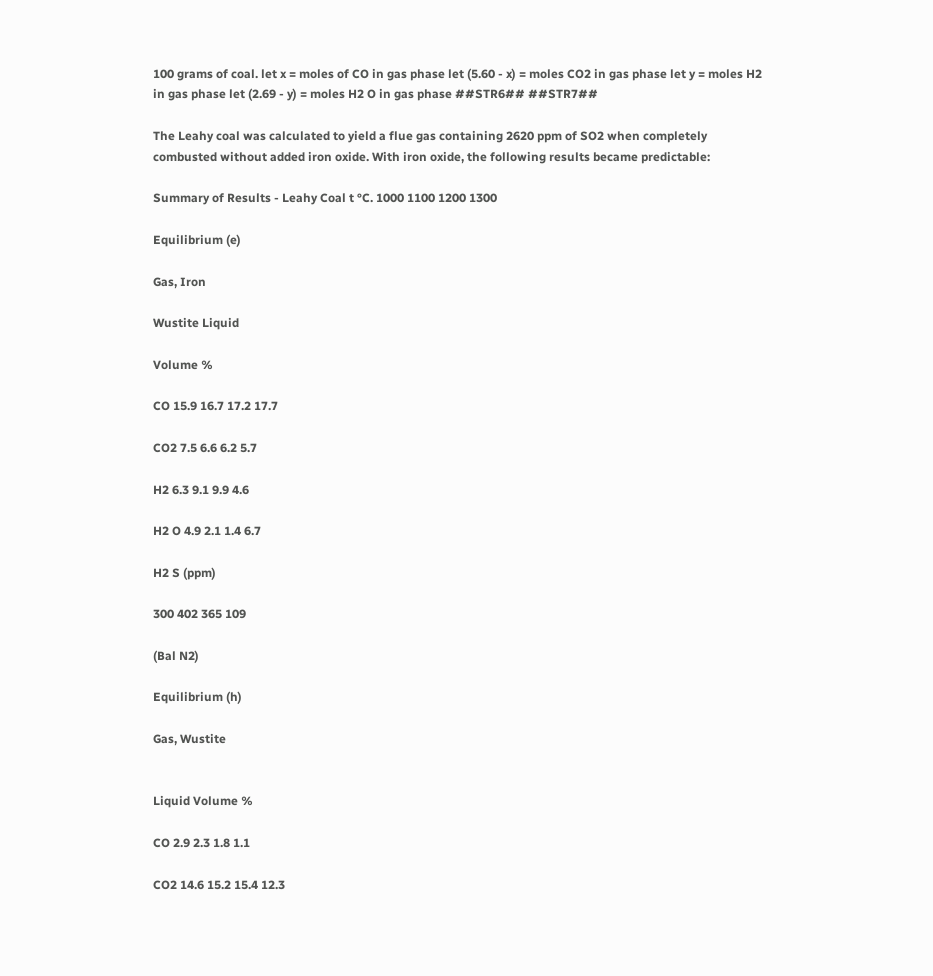100 grams of coal. let x = moles of CO in gas phase let (5.60 - x) = moles CO2 in gas phase let y = moles H2 in gas phase let (2.69 - y) = moles H2 O in gas phase ##STR6## ##STR7##

The Leahy coal was calculated to yield a flue gas containing 2620 ppm of SO2 when completely combusted without added iron oxide. With iron oxide, the following results became predictable:

Summary of Results - Leahy Coal t °C. 1000 1100 1200 1300

Equilibrium (e)

Gas, Iron

Wustite Liquid

Volume %

CO 15.9 16.7 17.2 17.7

CO2 7.5 6.6 6.2 5.7

H2 6.3 9.1 9.9 4.6

H2 O 4.9 2.1 1.4 6.7

H2 S (ppm)

300 402 365 109

(Bal N2)

Equilibrium (h)

Gas, Wustite


Liquid Volume %

CO 2.9 2.3 1.8 1.1

CO2 14.6 15.2 15.4 12.3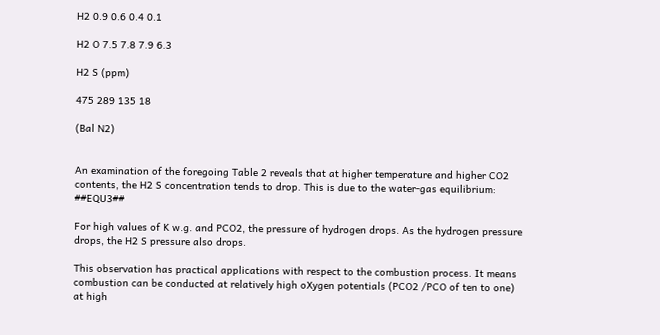H2 0.9 0.6 0.4 0.1

H2 O 7.5 7.8 7.9 6.3

H2 S (ppm)

475 289 135 18

(Bal N2)


An examination of the foregoing Table 2 reveals that at higher temperature and higher CO2 contents, the H2 S concentration tends to drop. This is due to the water-gas equilibrium: ##EQU3##

For high values of K w.g. and PCO2, the pressure of hydrogen drops. As the hydrogen pressure drops, the H2 S pressure also drops.

This observation has practical applications with respect to the combustion process. It means combustion can be conducted at relatively high oXygen potentials (PCO2 /PCO of ten to one) at high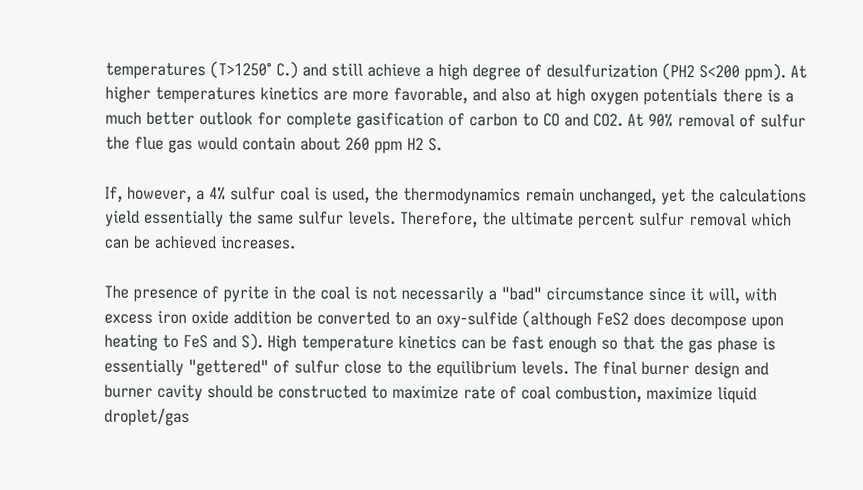temperatures (T>1250° C.) and still achieve a high degree of desulfurization (PH2 S<200 ppm). At higher temperatures kinetics are more favorable, and also at high oxygen potentials there is a much better outlook for complete gasification of carbon to CO and CO2. At 90% removal of sulfur the flue gas would contain about 260 ppm H2 S.

If, however, a 4% sulfur coal is used, the thermodynamics remain unchanged, yet the calculations yield essentially the same sulfur levels. Therefore, the ultimate percent sulfur removal which can be achieved increases.

The presence of pyrite in the coal is not necessarily a "bad" circumstance since it will, with excess iron oxide addition be converted to an oxy-sulfide (although FeS2 does decompose upon heating to FeS and S). High temperature kinetics can be fast enough so that the gas phase is essentially "gettered" of sulfur close to the equilibrium levels. The final burner design and burner cavity should be constructed to maximize rate of coal combustion, maximize liquid droplet/gas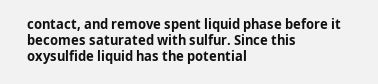contact, and remove spent liquid phase before it becomes saturated with sulfur. Since this oxysulfide liquid has the potential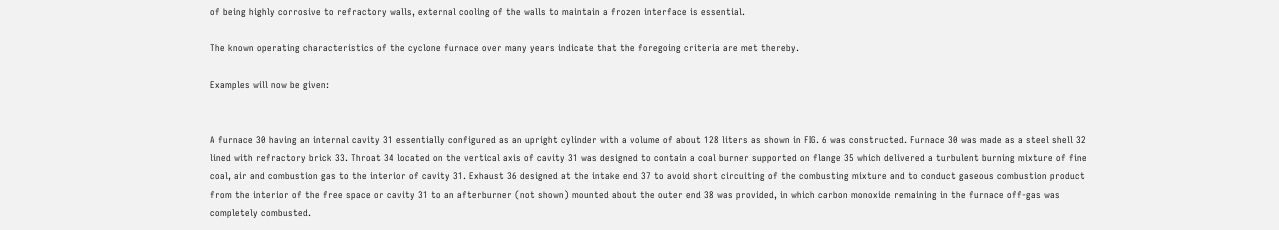of being highly corrosive to refractory walls, external cooling of the walls to maintain a frozen interface is essential.

The known operating characteristics of the cyclone furnace over many years indicate that the foregoing criteria are met thereby.

Examples will now be given:


A furnace 30 having an internal cavity 31 essentially configured as an upright cylinder with a volume of about 128 liters as shown in FIG. 6 was constructed. Furnace 30 was made as a steel shell 32 lined with refractory brick 33. Throat 34 located on the vertical axis of cavity 31 was designed to contain a coal burner supported on flange 35 which delivered a turbulent burning mixture of fine coal, air and combustion gas to the interior of cavity 31. Exhaust 36 designed at the intake end 37 to avoid short circuiting of the combusting mixture and to conduct gaseous combustion product from the interior of the free space or cavity 31 to an afterburner (not shown) mounted about the outer end 38 was provided, in which carbon monoxide remaining in the furnace off-gas was completely combusted.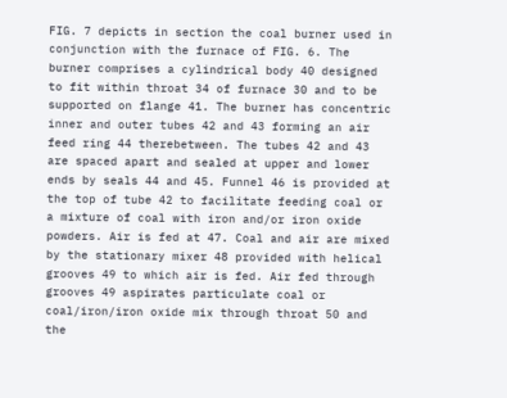FIG. 7 depicts in section the coal burner used in conjunction with the furnace of FIG. 6. The burner comprises a cylindrical body 40 designed to fit within throat 34 of furnace 30 and to be supported on flange 41. The burner has concentric inner and outer tubes 42 and 43 forming an air feed ring 44 therebetween. The tubes 42 and 43 are spaced apart and sealed at upper and lower ends by seals 44 and 45. Funnel 46 is provided at the top of tube 42 to facilitate feeding coal or a mixture of coal with iron and/or iron oxide powders. Air is fed at 47. Coal and air are mixed by the stationary mixer 48 provided with helical grooves 49 to which air is fed. Air fed through grooves 49 aspirates particulate coal or coal/iron/iron oxide mix through throat 50 and the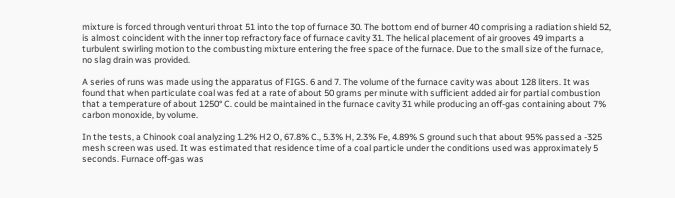mixture is forced through venturi throat 51 into the top of furnace 30. The bottom end of burner 40 comprising a radiation shield 52, is almost coincident with the inner top refractory face of furnace cavity 31. The helical placement of air grooves 49 imparts a turbulent swirling motion to the combusting mixture entering the free space of the furnace. Due to the small size of the furnace, no slag drain was provided.

A series of runs was made using the apparatus of FIGS. 6 and 7. The volume of the furnace cavity was about 128 liters. It was found that when particulate coal was fed at a rate of about 50 grams per minute with sufficient added air for partial combustion that a temperature of about 1250° C. could be maintained in the furnace cavity 31 while producing an off-gas containing about 7% carbon monoxide, by volume.

In the tests, a Chinook coal analyzing 1.2% H2 O, 67.8% C., 5.3% H, 2.3% Fe, 4.89% S ground such that about 95% passed a -325 mesh screen was used. It was estimated that residence time of a coal particle under the conditions used was approximately 5 seconds. Furnace off-gas was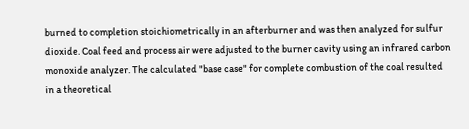burned to completion stoichiometrically in an afterburner and was then analyzed for sulfur dioxide. Coal feed and process air were adjusted to the burner cavity using an infrared carbon monoxide analyzer. The calculated "base case" for complete combustion of the coal resulted in a theoretical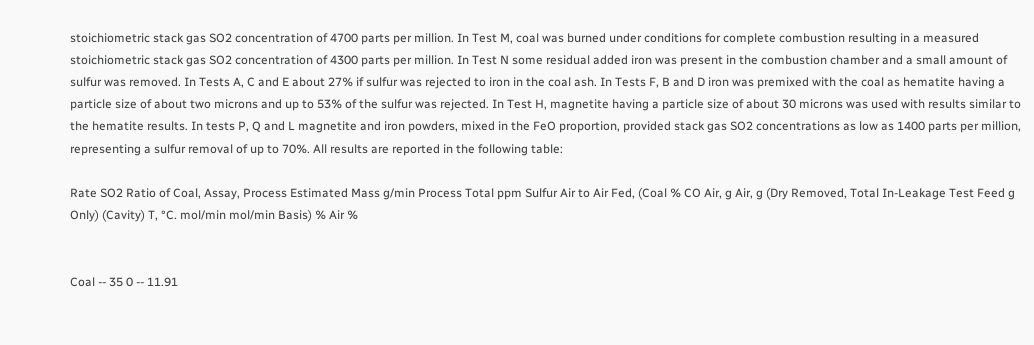stoichiometric stack gas SO2 concentration of 4700 parts per million. In Test M, coal was burned under conditions for complete combustion resulting in a measured stoichiometric stack gas SO2 concentration of 4300 parts per million. In Test N some residual added iron was present in the combustion chamber and a small amount of sulfur was removed. In Tests A, C and E about 27% if sulfur was rejected to iron in the coal ash. In Tests F, B and D iron was premixed with the coal as hematite having a particle size of about two microns and up to 53% of the sulfur was rejected. In Test H, magnetite having a particle size of about 30 microns was used with results similar to the hematite results. In tests P, Q and L magnetite and iron powders, mixed in the FeO proportion, provided stack gas SO2 concentrations as low as 1400 parts per million, representing a sulfur removal of up to 70%. All results are reported in the following table:

Rate SO2 Ratio of Coal, Assay, Process Estimated Mass g/min Process Total ppm Sulfur Air to Air Fed, (Coal % CO Air, g Air, g (Dry Removed, Total In-Leakage Test Feed g Only) (Cavity) T, °C. mol/min mol/min Basis) % Air %


Coal -- 35 0 -- 11.91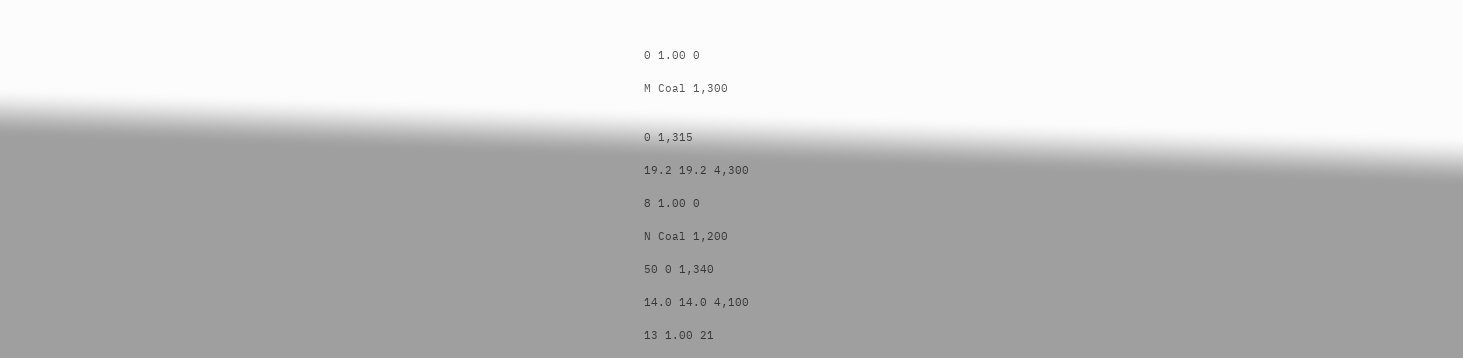0 1.00 0

M Coal 1,300


0 1,315

19.2 19.2 4,300

8 1.00 0

N Coal 1,200

50 0 1,340

14.0 14.0 4,100

13 1.00 21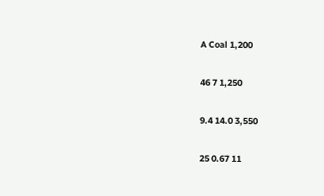A Coal 1,200

46 7 1,250

9.4 14.0 3,550

25 0.67 11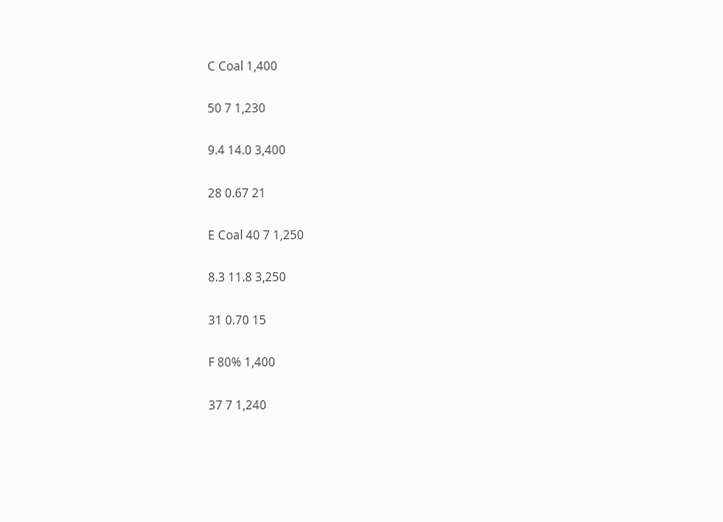C Coal 1,400

50 7 1,230

9.4 14.0 3,400

28 0.67 21

E Coal 40 7 1,250

8.3 11.8 3,250

31 0.70 15

F 80% 1,400

37 7 1,240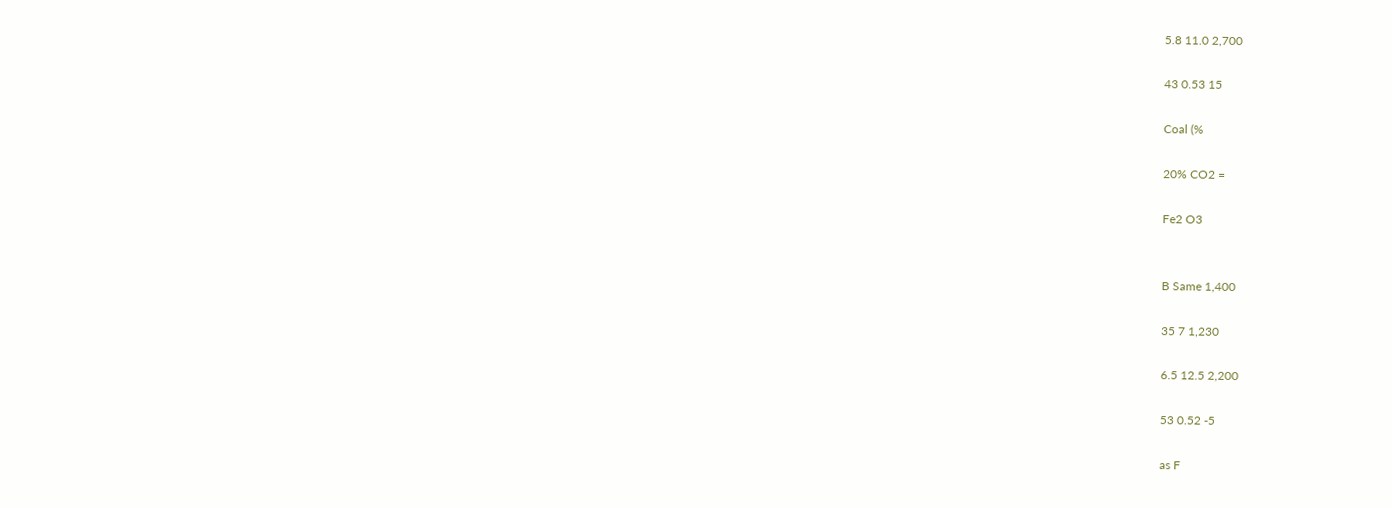5.8 11.0 2,700

43 0.53 15

Coal (%

20% CO2 =

Fe2 O3


B Same 1,400

35 7 1,230

6.5 12.5 2,200

53 0.52 -5

as F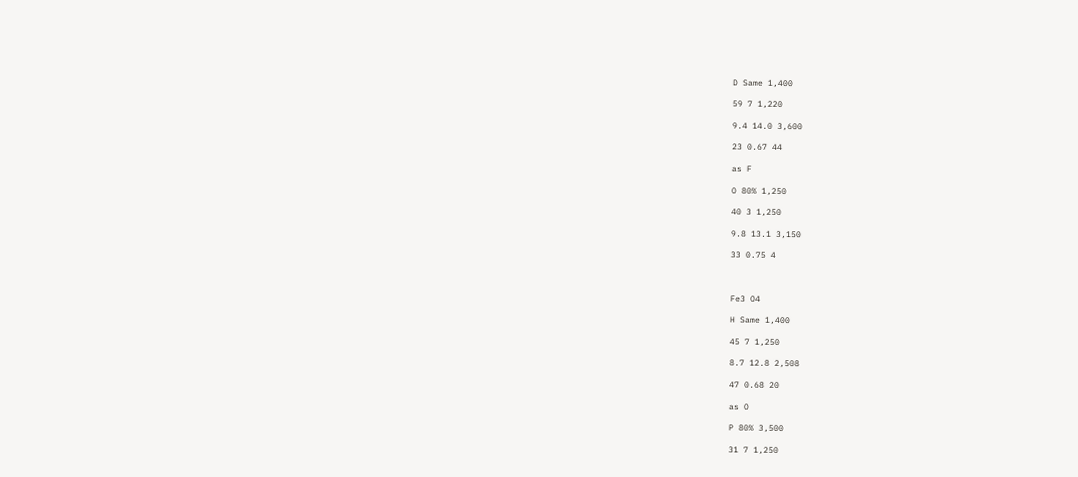D Same 1,400

59 7 1,220

9.4 14.0 3,600

23 0.67 44

as F

O 80% 1,250

40 3 1,250

9.8 13.1 3,150

33 0.75 4



Fe3 O4

H Same 1,400

45 7 1,250

8.7 12.8 2,508

47 0.68 20

as O

P 80% 3,500

31 7 1,250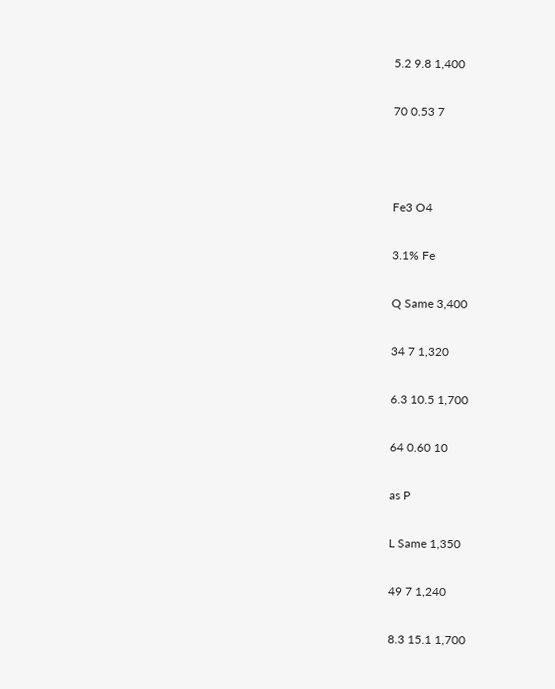5.2 9.8 1,400

70 0.53 7



Fe3 O4

3.1% Fe

Q Same 3,400

34 7 1,320

6.3 10.5 1,700

64 0.60 10

as P

L Same 1,350

49 7 1,240

8.3 15.1 1,700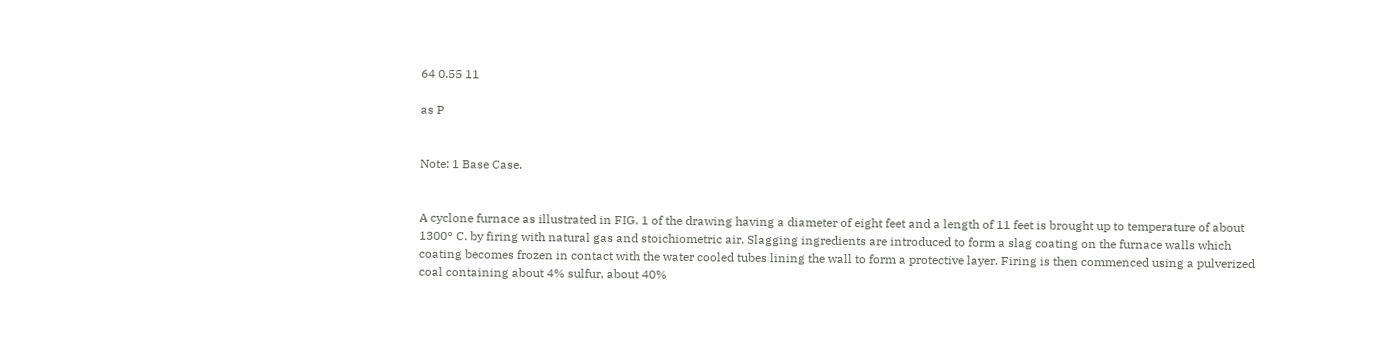64 0.55 11

as P


Note: 1 Base Case.


A cyclone furnace as illustrated in FIG. 1 of the drawing having a diameter of eight feet and a length of 11 feet is brought up to temperature of about 1300° C. by firing with natural gas and stoichiometric air. Slagging ingredients are introduced to form a slag coating on the furnace walls which coating becomes frozen in contact with the water cooled tubes lining the wall to form a protective layer. Firing is then commenced using a pulverized coal containing about 4% sulfur, about 40%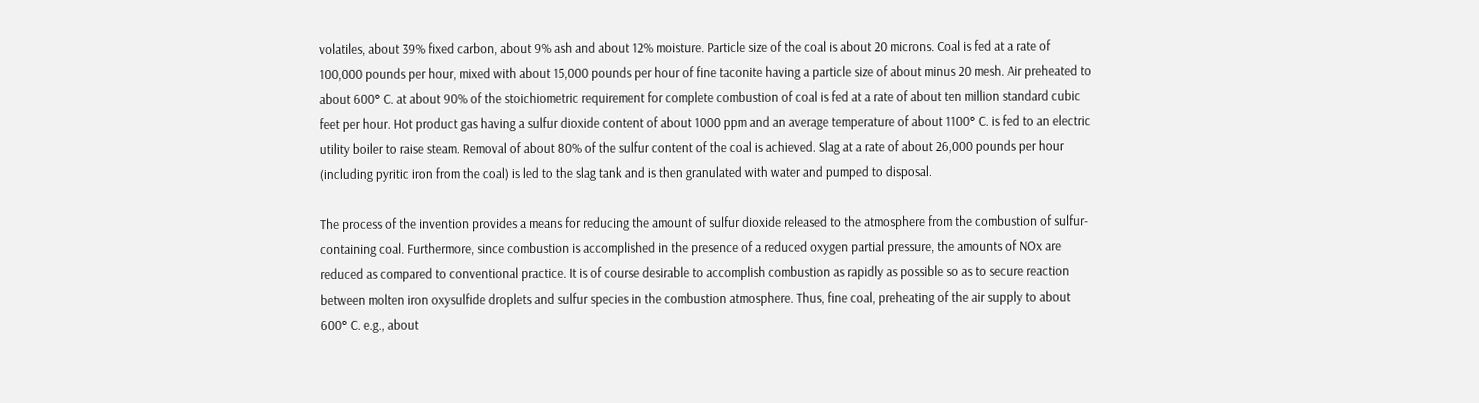volatiles, about 39% fixed carbon, about 9% ash and about 12% moisture. Particle size of the coal is about 20 microns. Coal is fed at a rate of 100,000 pounds per hour, mixed with about 15,000 pounds per hour of fine taconite having a particle size of about minus 20 mesh. Air preheated to about 600° C. at about 90% of the stoichiometric requirement for complete combustion of coal is fed at a rate of about ten million standard cubic feet per hour. Hot product gas having a sulfur dioxide content of about 1000 ppm and an average temperature of about 1100° C. is fed to an electric utility boiler to raise steam. Removal of about 80% of the sulfur content of the coal is achieved. Slag at a rate of about 26,000 pounds per hour (including pyritic iron from the coal) is led to the slag tank and is then granulated with water and pumped to disposal.

The process of the invention provides a means for reducing the amount of sulfur dioxide released to the atmosphere from the combustion of sulfur-containing coal. Furthermore, since combustion is accomplished in the presence of a reduced oxygen partial pressure, the amounts of NOx are reduced as compared to conventional practice. It is of course desirable to accomplish combustion as rapidly as possible so as to secure reaction between molten iron oxysulfide droplets and sulfur species in the combustion atmosphere. Thus, fine coal, preheating of the air supply to about 600° C. e.g., about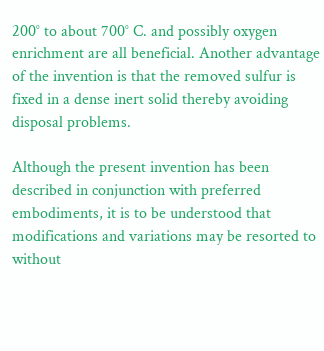200° to about 700° C. and possibly oxygen enrichment are all beneficial. Another advantage of the invention is that the removed sulfur is fixed in a dense inert solid thereby avoiding disposal problems.

Although the present invention has been described in conjunction with preferred embodiments, it is to be understood that modifications and variations may be resorted to without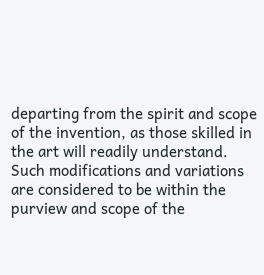departing from the spirit and scope of the invention, as those skilled in the art will readily understand. Such modifications and variations are considered to be within the purview and scope of the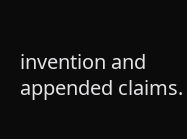invention and appended claims.